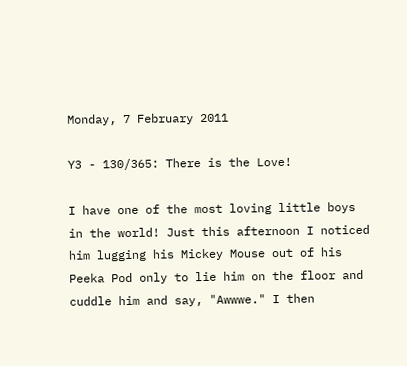Monday, 7 February 2011

Y3 - 130/365: There is the Love!

I have one of the most loving little boys in the world! Just this afternoon I noticed him lugging his Mickey Mouse out of his Peeka Pod only to lie him on the floor and cuddle him and say, "Awwwe." I then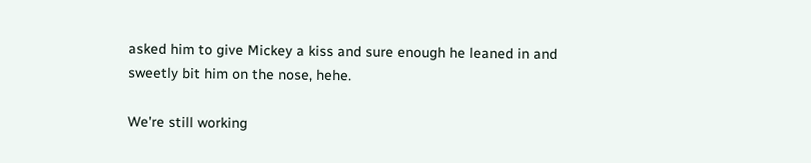asked him to give Mickey a kiss and sure enough he leaned in and sweetly bit him on the nose, hehe.

We're still working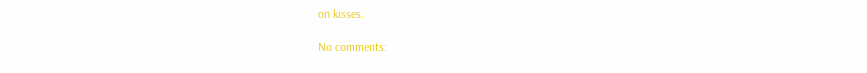on kisses.

No comments: